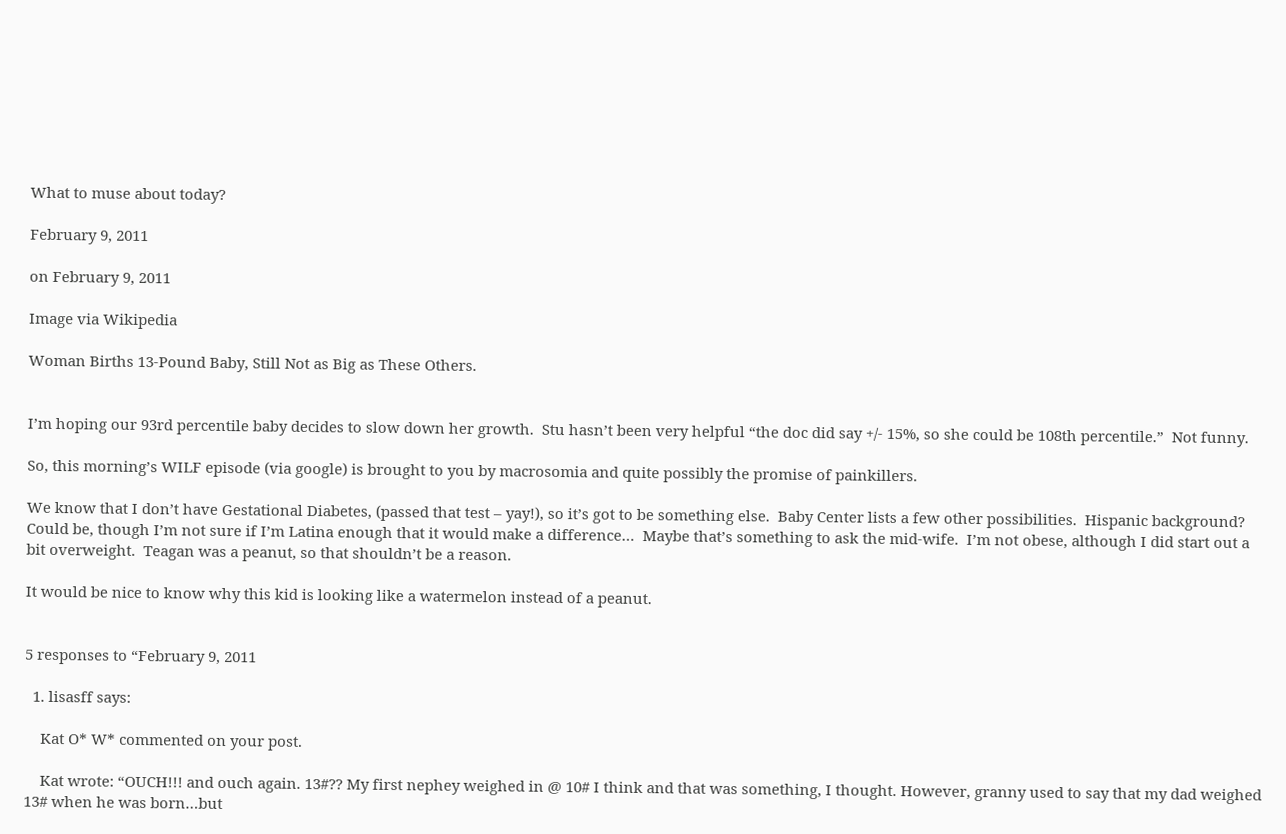What to muse about today?

February 9, 2011

on February 9, 2011

Image via Wikipedia

Woman Births 13-Pound Baby, Still Not as Big as These Others.


I’m hoping our 93rd percentile baby decides to slow down her growth.  Stu hasn’t been very helpful “the doc did say +/- 15%, so she could be 108th percentile.”  Not funny.

So, this morning’s WILF episode (via google) is brought to you by macrosomia and quite possibly the promise of painkillers.

We know that I don’t have Gestational Diabetes, (passed that test – yay!), so it’s got to be something else.  Baby Center lists a few other possibilities.  Hispanic background?  Could be, though I’m not sure if I’m Latina enough that it would make a difference…  Maybe that’s something to ask the mid-wife.  I’m not obese, although I did start out a bit overweight.  Teagan was a peanut, so that shouldn’t be a reason.

It would be nice to know why this kid is looking like a watermelon instead of a peanut.


5 responses to “February 9, 2011

  1. lisasff says:

    Kat O* W* commented on your post.

    Kat wrote: “OUCH!!! and ouch again. 13#?? My first nephey weighed in @ 10# I think and that was something, I thought. However, granny used to say that my dad weighed 13# when he was born…but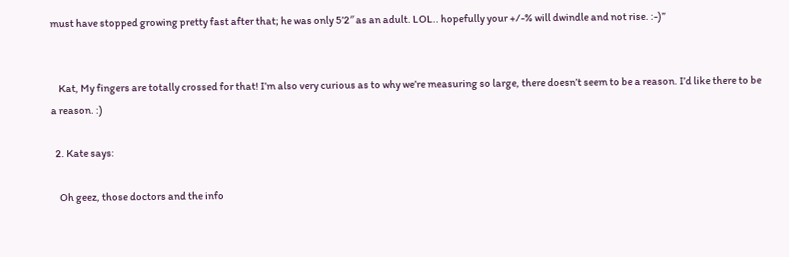must have stopped growing pretty fast after that; he was only 5’2″ as an adult. LOL.. hopefully your +/-% will dwindle and not rise. :-)”


    Kat, My fingers are totally crossed for that! I’m also very curious as to why we’re measuring so large, there doesn’t seem to be a reason. I’d like there to be a reason. :)

  2. Kate says:

    Oh geez, those doctors and the info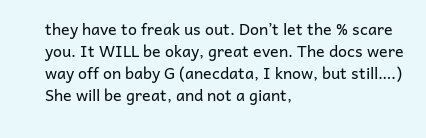they have to freak us out. Don’t let the % scare you. It WILL be okay, great even. The docs were way off on baby G (anecdata, I know, but still….) She will be great, and not a giant,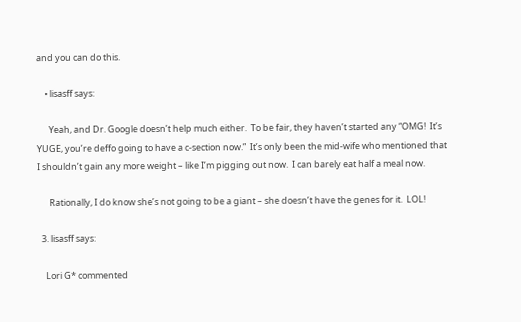and you can do this.

    • lisasff says:

      Yeah, and Dr. Google doesn’t help much either.  To be fair, they haven’t started any “OMG!  It’s YUGE, you’re deffo going to have a c-section now.”  It’s only been the mid-wife who mentioned that I shouldn’t gain any more weight – like I’m pigging out now.  I can barely eat half a meal now.

      Rationally, I do know she’s not going to be a giant – she doesn’t have the genes for it.  LOL!

  3. lisasff says:

    Lori G* commented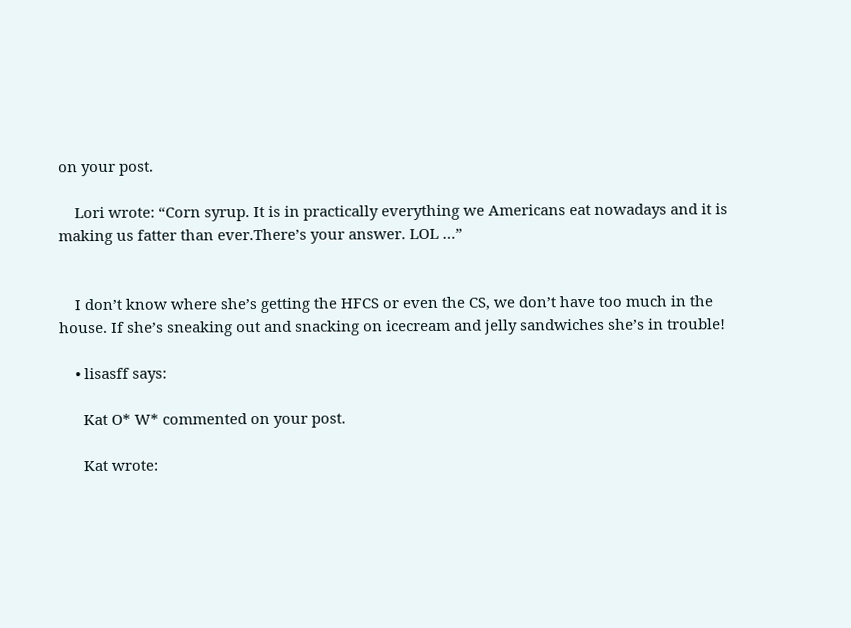on your post.

    Lori wrote: “Corn syrup. It is in practically everything we Americans eat nowadays and it is making us fatter than ever.There’s your answer. LOL …”


    I don’t know where she’s getting the HFCS or even the CS, we don’t have too much in the house. If she’s sneaking out and snacking on icecream and jelly sandwiches she’s in trouble!

    • lisasff says:

      Kat O* W* commented on your post.

      Kat wrote: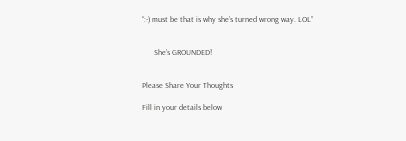“:-) must be that is why she’s turned wrong way. LOL”


      She’s GROUNDED!


Please Share Your Thoughts

Fill in your details below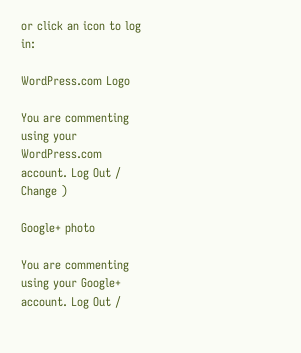or click an icon to log in:

WordPress.com Logo

You are commenting using your WordPress.com account. Log Out /  Change )

Google+ photo

You are commenting using your Google+ account. Log Out /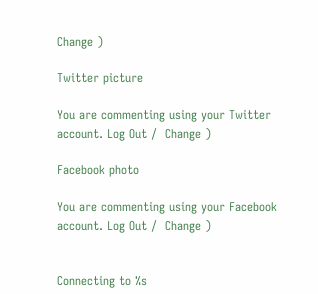Change )

Twitter picture

You are commenting using your Twitter account. Log Out /  Change )

Facebook photo

You are commenting using your Facebook account. Log Out /  Change )


Connecting to %s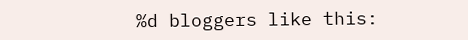%d bloggers like this: